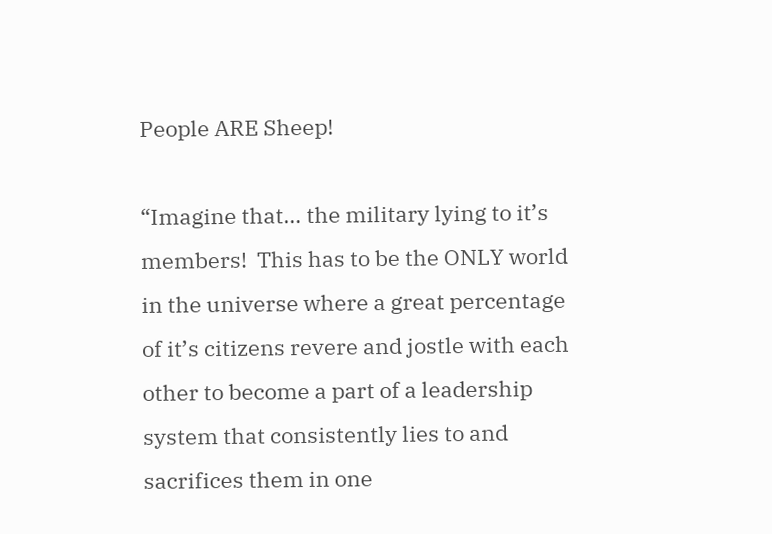People ARE Sheep!

“Imagine that… the military lying to it’s members!  This has to be the ONLY world in the universe where a great percentage of it’s citizens revere and jostle with each other to become a part of a leadership system that consistently lies to and sacrifices them in one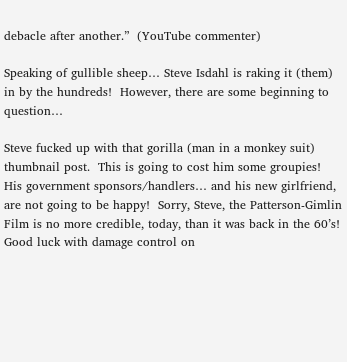debacle after another.”  (YouTube commenter)

Speaking of gullible sheep… Steve Isdahl is raking it (them) in by the hundreds!  However, there are some beginning to question…

Steve fucked up with that gorilla (man in a monkey suit) thumbnail post.  This is going to cost him some groupies!  His government sponsors/handlers… and his new girlfriend, are not going to be happy!  Sorry, Steve, the Patterson-Gimlin Film is no more credible, today, than it was back in the 60’s!  Good luck with damage control on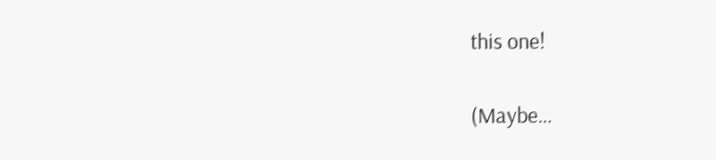this one!

(Maybe…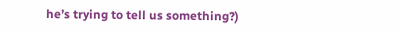he’s trying to tell us something?)